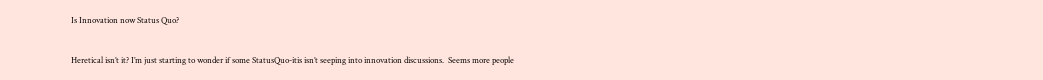Is Innovation now Status Quo?

Heretical isn’t it? I’m just starting to wonder if some StatusQuo-itis isn’t seeping into innovation discussions.  Seems more people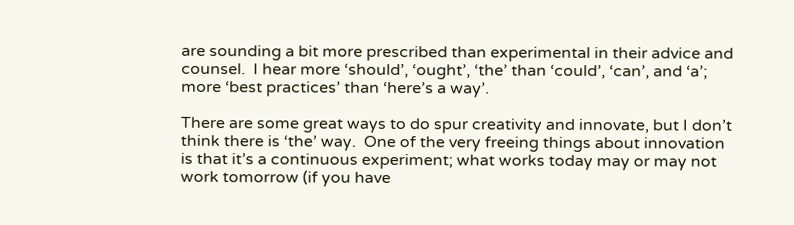are sounding a bit more prescribed than experimental in their advice and counsel.  I hear more ‘should’, ‘ought’, ‘the’ than ‘could’, ‘can’, and ‘a’; more ‘best practices’ than ‘here’s a way’.

There are some great ways to do spur creativity and innovate, but I don’t think there is ‘the’ way.  One of the very freeing things about innovation is that it’s a continuous experiment; what works today may or may not work tomorrow (if you have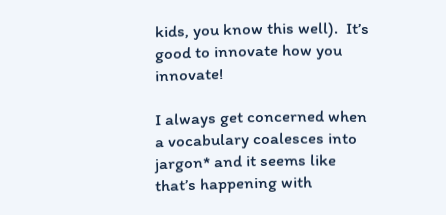kids, you know this well).  It’s good to innovate how you innovate!

I always get concerned when a vocabulary coalesces into jargon* and it seems like that’s happening with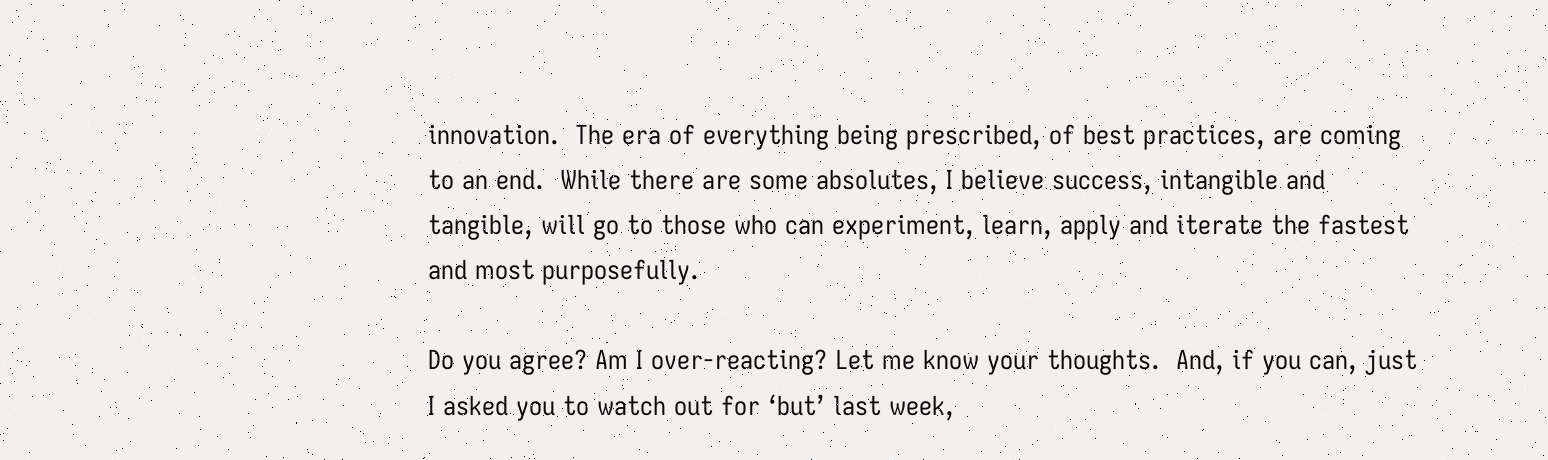innovation.  The era of everything being prescribed, of best practices, are coming to an end.  While there are some absolutes, I believe success, intangible and tangible, will go to those who can experiment, learn, apply and iterate the fastest and most purposefully.

Do you agree? Am I over-reacting? Let me know your thoughts.  And, if you can, just I asked you to watch out for ‘but’ last week,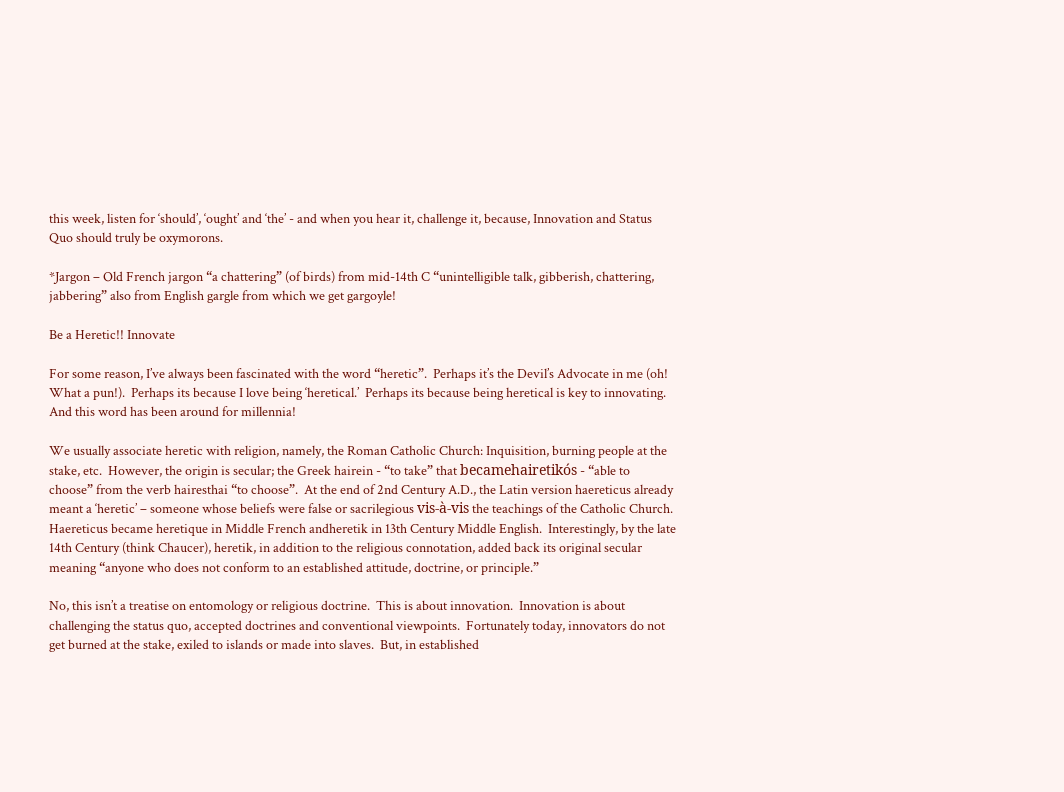this week, listen for ‘should’, ‘ought’ and ‘the’ - and when you hear it, challenge it, because, Innovation and Status Quo should truly be oxymorons.

*Jargon – Old French jargon “a chattering” (of birds) from mid-14th C “unintelligible talk, gibberish, chattering, jabbering” also from English gargle from which we get gargoyle!

Be a Heretic!! Innovate

For some reason, I’ve always been fascinated with the word “heretic”.  Perhaps it’s the Devil’s Advocate in me (oh! What a pun!).  Perhaps its because I love being ‘heretical.’  Perhaps its because being heretical is key to innovating.  And this word has been around for millennia!

We usually associate heretic with religion, namely, the Roman Catholic Church: Inquisition, burning people at the stake, etc.  However, the origin is secular; the Greek hairein - “to take” that becamehairetikós - “able to choose” from the verb hairesthai “to choose”.  At the end of 2nd Century A.D., the Latin version haereticus already meant a ‘heretic’ – someone whose beliefs were false or sacrilegious vis-à-vis the teachings of the Catholic Church.  Haereticus became heretique in Middle French andheretik in 13th Century Middle English.  Interestingly, by the late 14th Century (think Chaucer), heretik, in addition to the religious connotation, added back its original secular meaning “anyone who does not conform to an established attitude, doctrine, or principle.”

No, this isn’t a treatise on entomology or religious doctrine.  This is about innovation.  Innovation is about challenging the status quo, accepted doctrines and conventional viewpoints.  Fortunately today, innovators do not get burned at the stake, exiled to islands or made into slaves.  But, in established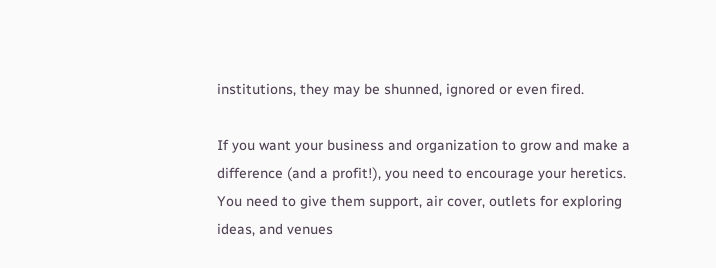institutions, they may be shunned, ignored or even fired.

If you want your business and organization to grow and make a difference (and a profit!), you need to encourage your heretics.  You need to give them support, air cover, outlets for exploring ideas, and venues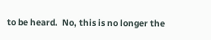to be heard.  No, this is no longer the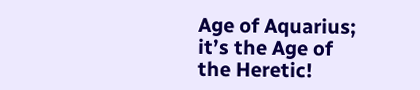Age of Aquarius; it’s the Age of the Heretic!